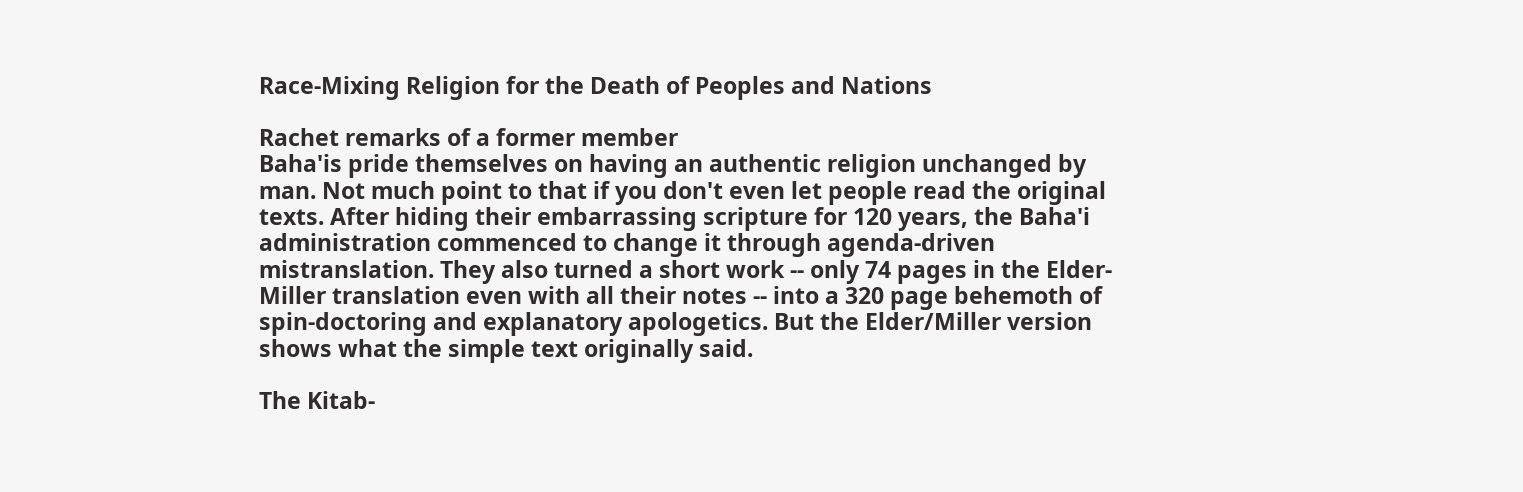Race-Mixing Religion for the Death of Peoples and Nations

Rachet remarks of a former member
Baha'is pride themselves on having an authentic religion unchanged by man. Not much point to that if you don't even let people read the original texts. After hiding their embarrassing scripture for 120 years, the Baha'i administration commenced to change it through agenda-driven mistranslation. They also turned a short work -- only 74 pages in the Elder-Miller translation even with all their notes -- into a 320 page behemoth of spin-doctoring and explanatory apologetics. But the Elder/Miller version shows what the simple text originally said.

The Kitab-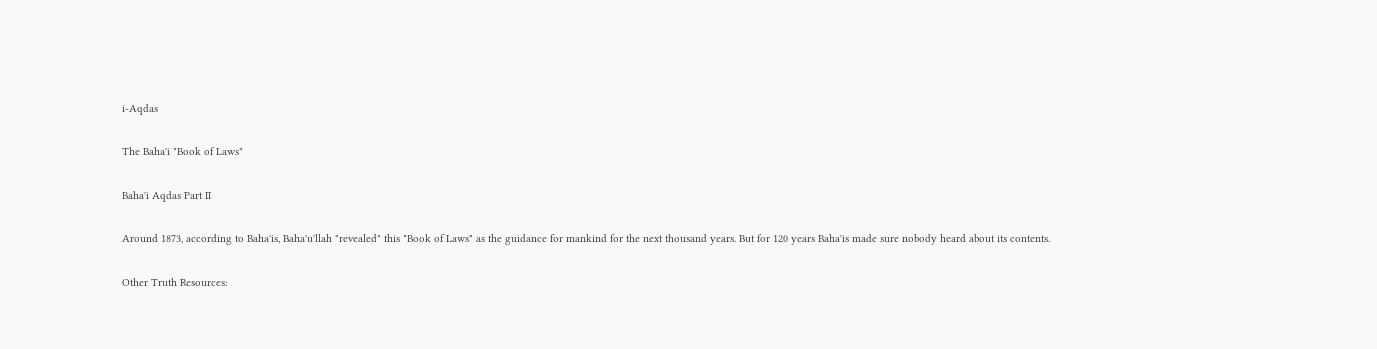i-Aqdas

The Baha'i "Book of Laws"

Baha'i Aqdas Part II

Around 1873, according to Baha'is, Baha'u'llah "revealed" this "Book of Laws" as the guidance for mankind for the next thousand years. But for 120 years Baha'is made sure nobody heard about its contents.

Other Truth Resources: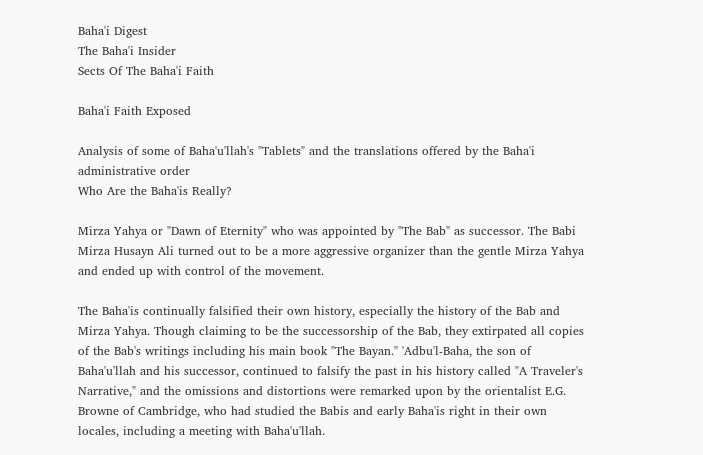Baha'i Digest
The Baha'i Insider
Sects Of The Baha'i Faith

Baha'i Faith Exposed

Analysis of some of Baha'u'llah's "Tablets" and the translations offered by the Baha'i administrative order
Who Are the Baha'is Really?

Mirza Yahya or "Dawn of Eternity" who was appointed by "The Bab" as successor. The Babi Mirza Husayn Ali turned out to be a more aggressive organizer than the gentle Mirza Yahya and ended up with control of the movement.

The Baha'is continually falsified their own history, especially the history of the Bab and Mirza Yahya. Though claiming to be the successorship of the Bab, they extirpated all copies of the Bab's writings including his main book "The Bayan." 'Adbu'l-Baha, the son of Baha'u'llah and his successor, continued to falsify the past in his history called "A Traveler's Narrative," and the omissions and distortions were remarked upon by the orientalist E.G. Browne of Cambridge, who had studied the Babis and early Baha'is right in their own locales, including a meeting with Baha'u'llah.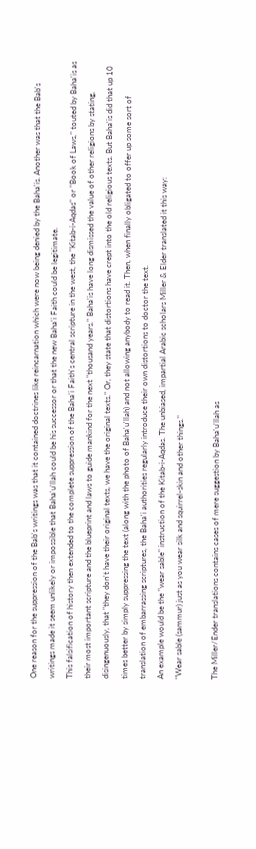One reason for the suppression of the Bab's writings was that it contained doctrines like reincarnation which were now being denied by the Baha'is. Another was that the Bab's writings made it seem unlikely or impossible that Baha'u'llah could be his successor or that the new Baha'i Faith could be legitimate.
This falsification of history then extended to the complete suppression of the Baha'i Faith's central scripture in the west, the "Kitab-i-Aqdas" or "Book of Laws," touted by Baha'is as their most important scripture and the blueprint and laws to guide mankind for the next "thousand years." Baha'is have long dismissed the value of other religions by stating, disingenuously, that "they don't have their original texts, we have the original texts." Or, they state that distortions have crept into the old religious texts. But Baha'is did that up 10 times better by simply suppressing the text (along with the photo of Baha'u'llah) and not allowing anybody to read it. Then, when finally obligated to offer up some sort of translation of embarrassing scriptures, the Baha'i authorities regularly introduce their own distortions to doctor the text.
An example would be the "wear sable" instruction of the Kitab-i-Aqdas. The unbiased, impartial Arabic scholars Miller & Elder translated it this way:
"Wear sable (sammur) just as you wear silk and squirrel-skin and other things."

The Miller/Ender translations contains cases of mere suggestion by Baha'u'llah as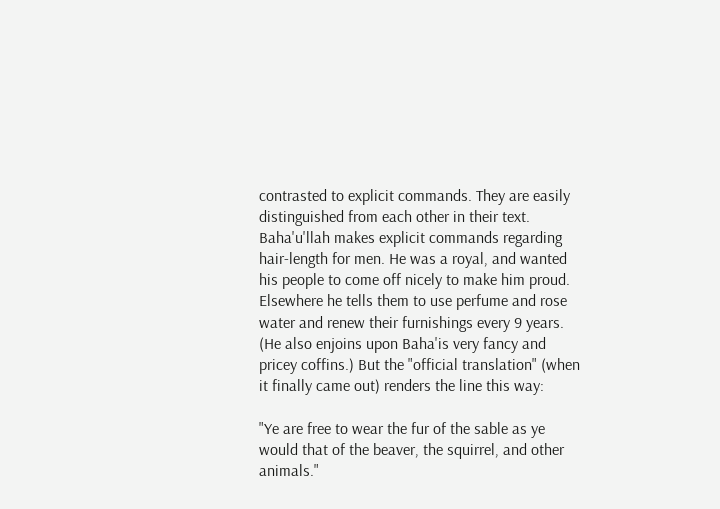contrasted to explicit commands. They are easily  distinguished from each other in their text.  Baha'u'llah makes explicit commands regarding hair-length for men. He was a royal, and wanted his people to come off nicely to make him proud. Elsewhere he tells them to use perfume and rose water and renew their furnishings every 9 years. (He also enjoins upon Baha'is very fancy and pricey coffins.) But the "official translation" (when it finally came out) renders the line this way:

"Ye are free to wear the fur of the sable as ye would that of the beaver, the squirrel, and other animals."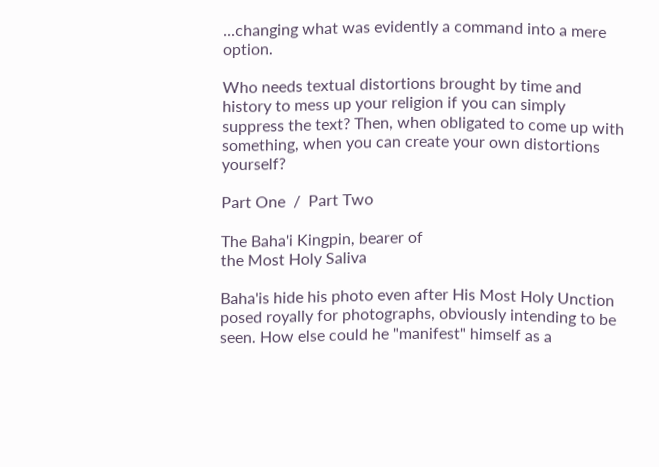...changing what was evidently a command into a mere option.

Who needs textual distortions brought by time and history to mess up your religion if you can simply suppress the text? Then, when obligated to come up with something, when you can create your own distortions yourself?

Part One  /  Part Two

The Baha'i Kingpin, bearer of
the Most Holy Saliva

Baha'is hide his photo even after His Most Holy Unction posed royally for photographs, obviously intending to be seen. How else could he "manifest" himself as a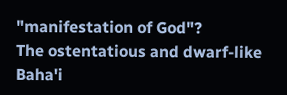"manifestation of God"?
The ostentatious and dwarf-like Baha'i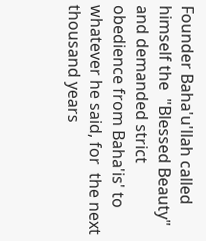Founder Baha'u'llah called himself the  "Blessed Beauty" and demanded strict obedience from Baha'is' to whatever he said, for  the next thousand years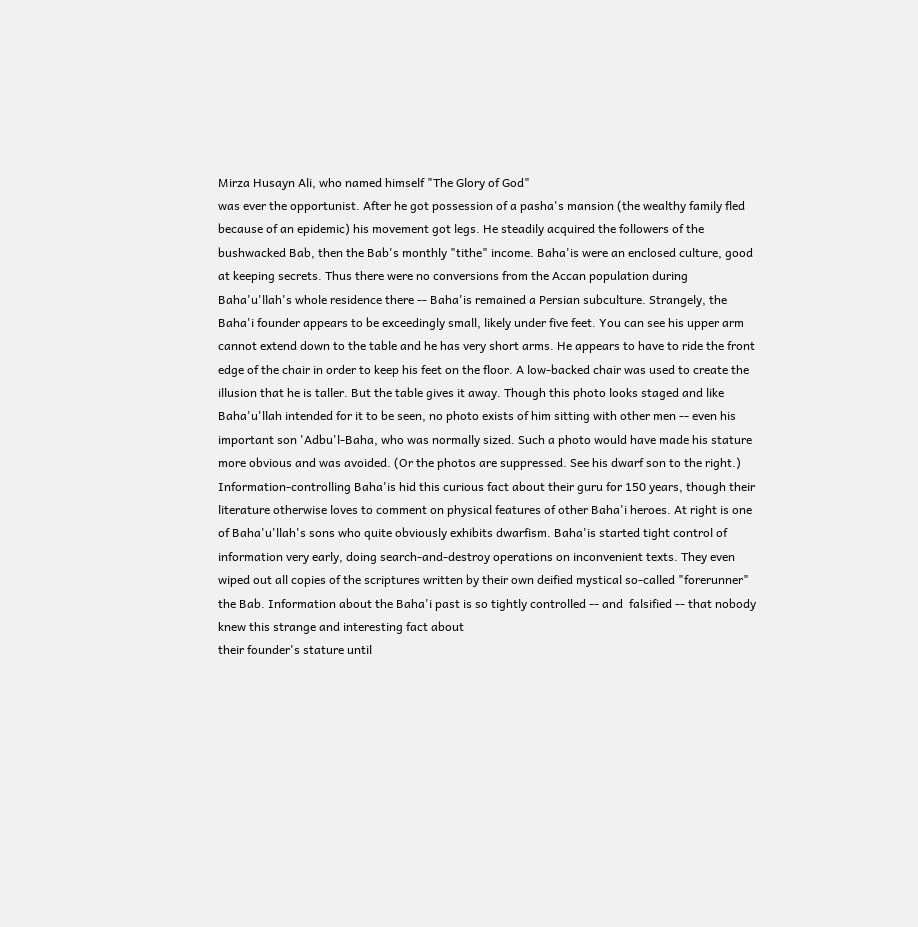Mirza Husayn Ali, who named himself "The Glory of God"
was ever the opportunist. After he got possession of a pasha's mansion (the wealthy family fled because of an epidemic) his movement got legs. He steadily acquired the followers of the bushwacked Bab, then the Bab's monthly "tithe" income. Baha'is were an enclosed culture, good at keeping secrets. Thus there were no conversions from the Accan population during Baha'u'llah's whole residence there -- Baha'is remained a Persian subculture. Strangely, the Baha'i founder appears to be exceedingly small, likely under five feet. You can see his upper arm cannot extend down to the table and he has very short arms. He appears to have to ride the front edge of the chair in order to keep his feet on the floor. A low-backed chair was used to create the illusion that he is taller. But the table gives it away. Though this photo looks staged and like Baha'u'llah intended for it to be seen, no photo exists of him sitting with other men -- even his important son 'Adbu'l-Baha, who was normally sized. Such a photo would have made his stature more obvious and was avoided. (Or the photos are suppressed. See his dwarf son to the right.) Information-controlling Baha'is hid this curious fact about their guru for 150 years, though their literature otherwise loves to comment on physical features of other Baha'i heroes. At right is one of Baha'u'llah's sons who quite obviously exhibits dwarfism. Baha'is started tight control of information very early, doing search-and-destroy operations on inconvenient texts. They even wiped out all copies of the scriptures written by their own deified mystical so-called "forerunner" the Bab. Information about the Baha'i past is so tightly controlled -- and  falsified -- that nobody knew this strange and interesting fact about
their founder's stature until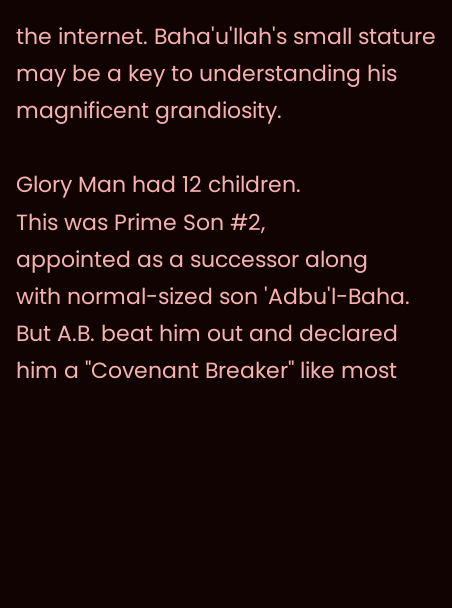the internet. Baha'u'llah's small stature may be a key to understanding his magnificent grandiosity.

Glory Man had 12 children.
This was Prime Son #2,
appointed as a successor along
with normal-sized son 'Adbu'l-Baha.
But A.B. beat him out and declared
him a "Covenant Breaker" like most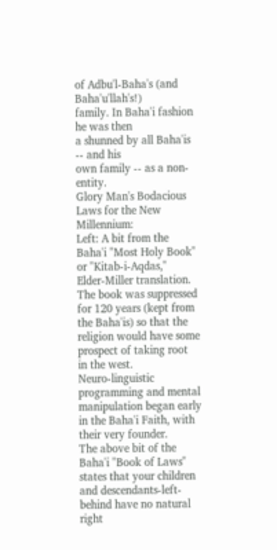of Adbu'l-Baha's (and Baha'u'llah's!)
family. In Baha'i fashion he was then
a shunned by all Baha'is -- and his
own family -- as a non-entity.
Glory Man's Bodacious Laws for the New Millennium:
Left: A bit from the
Baha'i "Most Holy Book"
or "Kitab-i-Aqdas,"
Elder-Miller translation.
The book was suppressed
for 120 years (kept from
the Baha'is) so that the
religion would have some
prospect of taking root
in the west.
Neuro-linguistic programming and mental manipulation began early in the Baha'i Faith, with their very founder.
The above bit of the Baha'i "Book of Laws" states that your children and descendants-left-behind have no natural right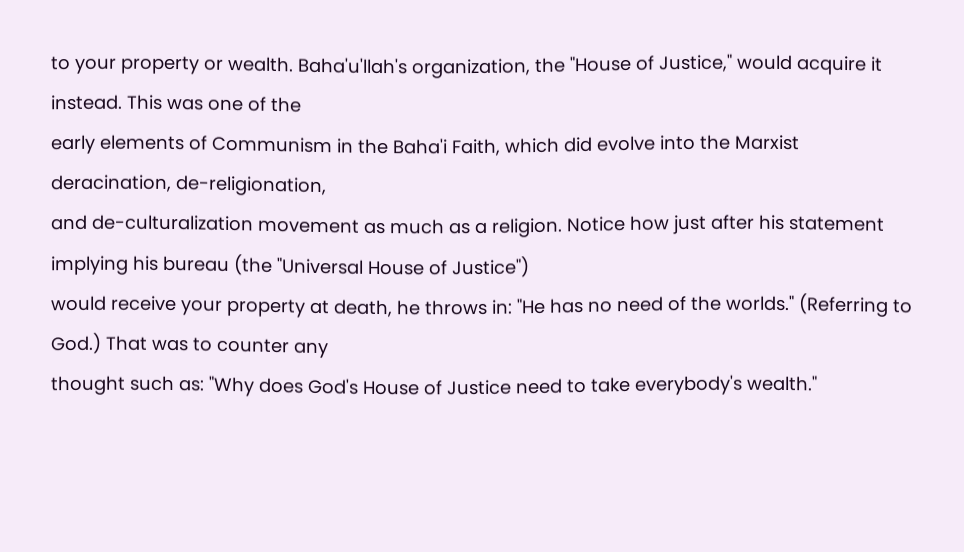to your property or wealth. Baha'u'llah's organization, the "House of Justice," would acquire it instead. This was one of the
early elements of Communism in the Baha'i Faith, which did evolve into the Marxist deracination, de-religionation,
and de-culturalization movement as much as a religion. Notice how just after his statement implying his bureau (the "Universal House of Justice")
would receive your property at death, he throws in: "He has no need of the worlds." (Referring to God.) That was to counter any
thought such as: "Why does God's House of Justice need to take everybody's wealth."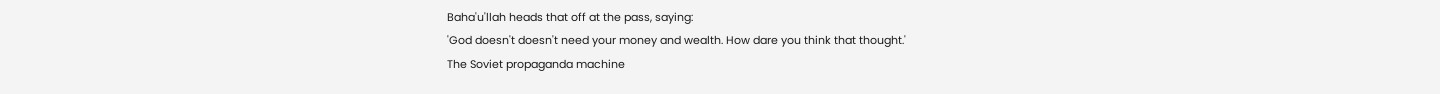Baha'u'llah heads that off at the pass, saying:
'God doesn't doesn't need your money and wealth. How dare you think that thought.'
The Soviet propaganda machine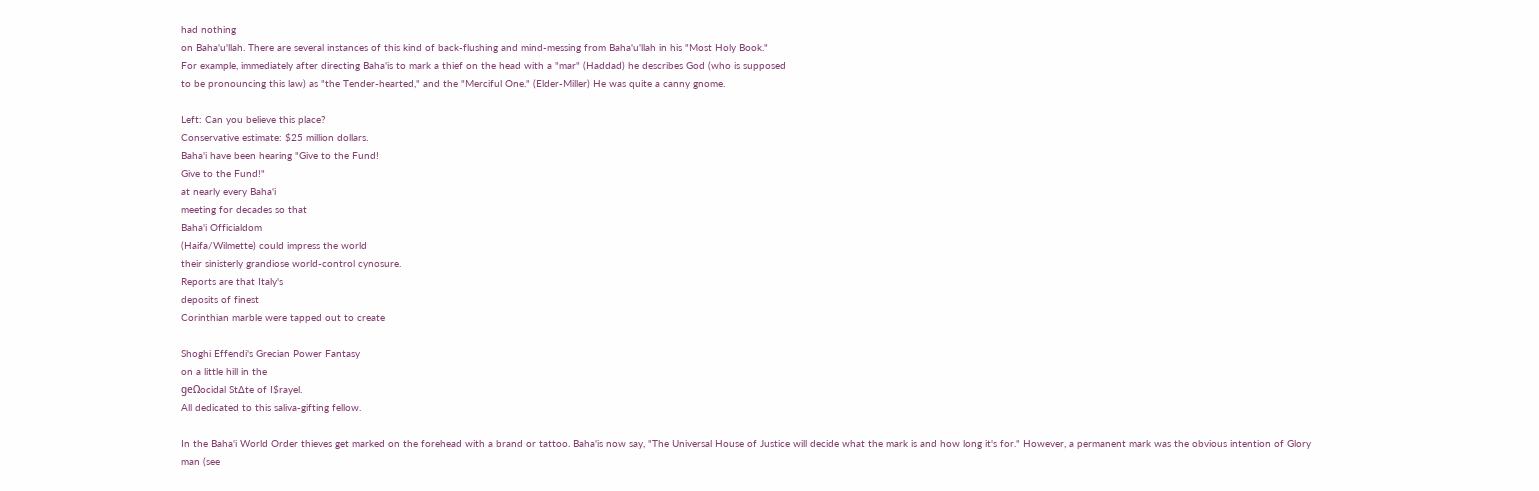had nothing
on Baha'u'llah. There are several instances of this kind of back-flushing and mind-messing from Baha'u'llah in his "Most Holy Book."
For example, immediately after directing Baha'is to mark a thief on the head with a "mar" (Haddad) he describes God (who is supposed
to be pronouncing this law) as "the Tender-hearted," and the "Merciful One." (Elder-Miller) He was quite a canny gnome.

Left: Can you believe this place?
Conservative estimate: $25 million dollars.
Baha'i have been hearing "Give to the Fund!
Give to the Fund!"
at nearly every Baha'i
meeting for decades so that
Baha'i Officialdom
(Haifa/Wilmette) could impress the world
their sinisterly grandiose world-control cynosure.
Reports are that Italy's
deposits of finest
Corinthian marble were tapped out to create

Shoghi Effendi's Grecian Power Fantasy
on a little hill in the
geΩocidal St∆te of I$rayel.
All dedicated to this saliva-gifting fellow.

In the Baha'i World Order thieves get marked on the forehead with a brand or tattoo. Baha'is now say, "The Universal House of Justice will decide what the mark is and how long it's for." However, a permanent mark was the obvious intention of Glory man (see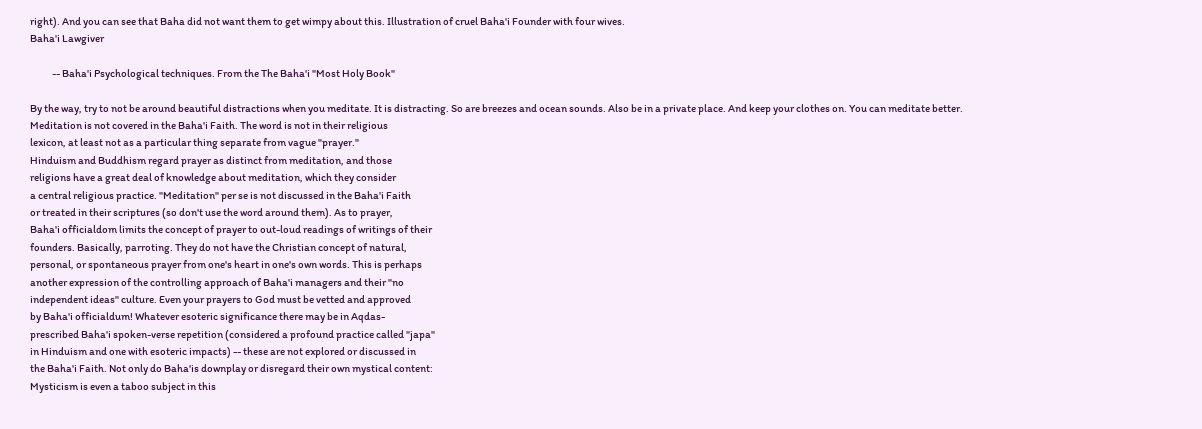right). And you can see that Baha did not want them to get wimpy about this. Illustration of cruel Baha'i Founder with four wives.
Baha'i Lawgiver

           -- Baha'i Psychological techniques. From the The Baha'i "Most Holy Book"

By the way, try to not be around beautiful distractions when you meditate. It is distracting. So are breezes and ocean sounds. Also be in a private place. And keep your clothes on. You can meditate better.
Meditation is not covered in the Baha'i Faith. The word is not in their religious
lexicon, at least not as a particular thing separate from vague "prayer."
Hinduism and Buddhism regard prayer as distinct from meditation, and those
religions have a great deal of knowledge about meditation, which they consider
a central religious practice. "Meditation" per se is not discussed in the Baha'i Faith
or treated in their scriptures (so don't use the word around them). As to prayer,
Baha'i officialdom limits the concept of prayer to out-loud readings of writings of their
founders. Basically, parroting. They do not have the Christian concept of natural,
personal, or spontaneous prayer from one's heart in one's own words. This is perhaps
another expression of the controlling approach of Baha'i managers and their "no
independent ideas" culture. Even your prayers to God must be vetted and approved
by Baha'i officialdum! Whatever esoteric significance there may be in Aqdas-
prescribed Baha'i spoken-verse repetition (considered a profound practice called "japa"
in Hinduism and one with esoteric impacts) -- these are not explored or discussed in
the Baha'i Faith. Not only do Baha'is downplay or disregard their own mystical content:
Mysticism is even a taboo subject in this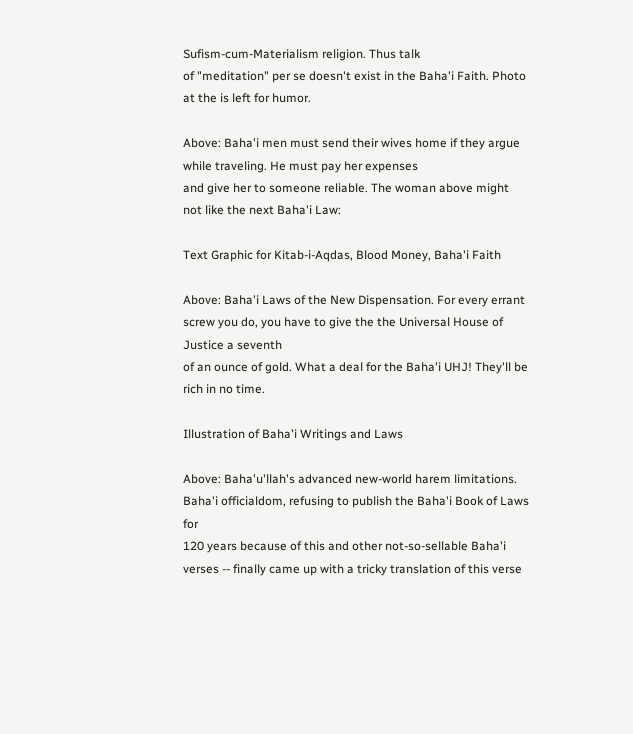Sufism-cum-Materialism religion. Thus talk
of "meditation" per se doesn't exist in the Baha'i Faith. Photo at the is left for humor.

Above: Baha'i men must send their wives home if they argue while traveling. He must pay her expenses
and give her to someone reliable. The woman above might not like the next Baha'i Law:

Text Graphic for Kitab-i-Aqdas, Blood Money, Baha'i Faith

Above: Baha'i Laws of the New Dispensation. For every errant screw you do, you have to give the the Universal House of Justice a seventh
of an ounce of gold. What a deal for the Baha'i UHJ! They'll be rich in no time.

Illustration of Baha'i Writings and Laws

Above: Baha'u'llah's advanced new-world harem limitations. Baha'i officialdom, refusing to publish the Baha'i Book of Laws for
120 years because of this and other not-so-sellable Baha'i verses -- finally came up with a tricky translation of this verse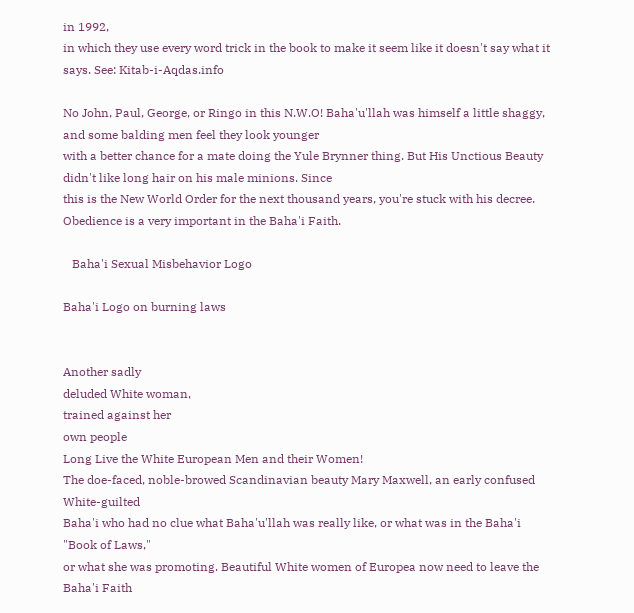in 1992,
in which they use every word trick in the book to make it seem like it doesn't say what it says. See: Kitab-i-Aqdas.info

No John, Paul, George, or Ringo in this N.W.O! Baha'u'llah was himself a little shaggy, and some balding men feel they look younger
with a better chance for a mate doing the Yule Brynner thing. But His Unctious Beauty didn't like long hair on his male minions. Since
this is the New World Order for the next thousand years, you're stuck with his decree. Obedience is a very important in the Baha'i Faith.

   Baha'i Sexual Misbehavior Logo

Baha'i Logo on burning laws


Another sadly
deluded White woman,
trained against her
own people
Long Live the White European Men and their Women!
The doe-faced, noble-browed Scandinavian beauty Mary Maxwell, an early confused White-guilted
Baha'i who had no clue what Baha'u'llah was really like, or what was in the Baha'i "Book of Laws,"
or what she was promoting. Beautiful White women of Europea now need to leave the Baha'i Faith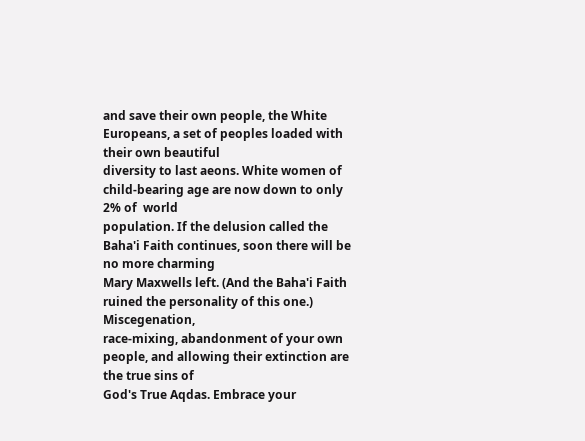and save their own people, the White Europeans, a set of peoples loaded with their own beautiful
diversity to last aeons. White women of child-bearing age are now down to only 2% of  world
population. If the delusion called the Baha'i Faith continues, soon there will be no more charming
Mary Maxwells left. (And the Baha'i Faith ruined the personality of this one.) Miscegenation,
race-mixing, abandonment of your own people, and allowing their extinction are the true sins of
God's True Aqdas. Embrace your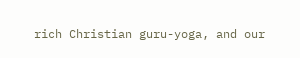rich Christian guru-yoga, and our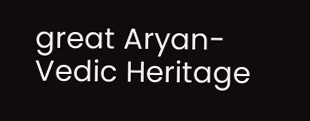great Aryan-Vedic Heritage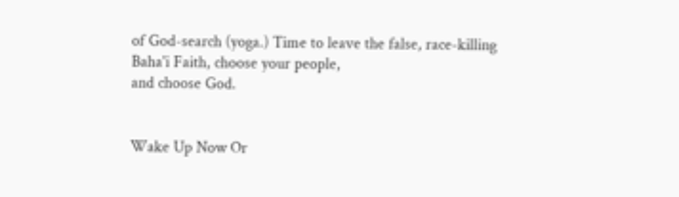of God-search (yoga.) Time to leave the false, race-killing Baha'i Faith, choose your people,
and choose God.


Wake Up Now Or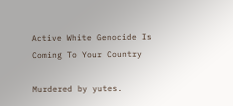Active White Genocide Is
Coming To Your Country

Murdered by yutes.